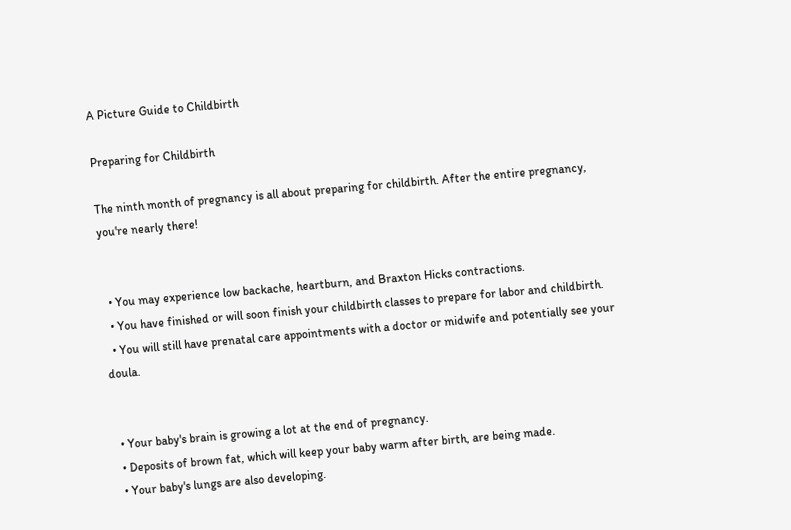A Picture Guide to Childbirth

Preparing for Childbirth

The ninth month of pregnancy is all about preparing for childbirth. After the entire pregnancy, you're nearly there!


  • You may experience low backache, heartburn, and Braxton Hicks contractions.
  • You have finished or will soon finish your childbirth classes to prepare for labor and childbirth.
  • You will still have prenatal care appointments with a doctor or midwife and potentially see your doula.


  • Your baby's brain is growing a lot at the end of pregnancy.
  • Deposits of brown fat, which will keep your baby warm after birth, are being made.
  • Your baby's lungs are also developing.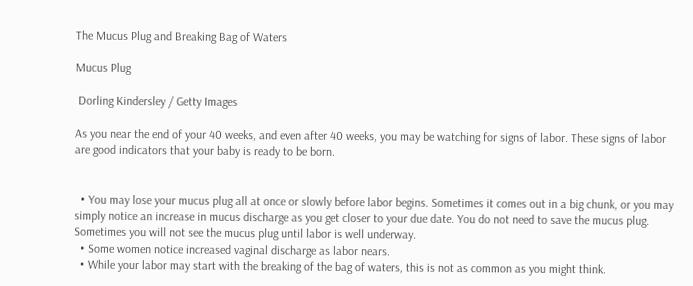The Mucus Plug and Breaking Bag of Waters

Mucus Plug

 Dorling Kindersley / Getty Images

As you near the end of your 40 weeks, and even after 40 weeks, you may be watching for signs of labor. These signs of labor are good indicators that your baby is ready to be born.


  • You may lose your mucus plug all at once or slowly before labor begins. Sometimes it comes out in a big chunk, or you may simply notice an increase in mucus discharge as you get closer to your due date. You do not need to save the mucus plug. Sometimes you will not see the mucus plug until labor is well underway.
  • Some women notice increased vaginal discharge as labor nears.
  • While your labor may start with the breaking of the bag of waters, this is not as common as you might think.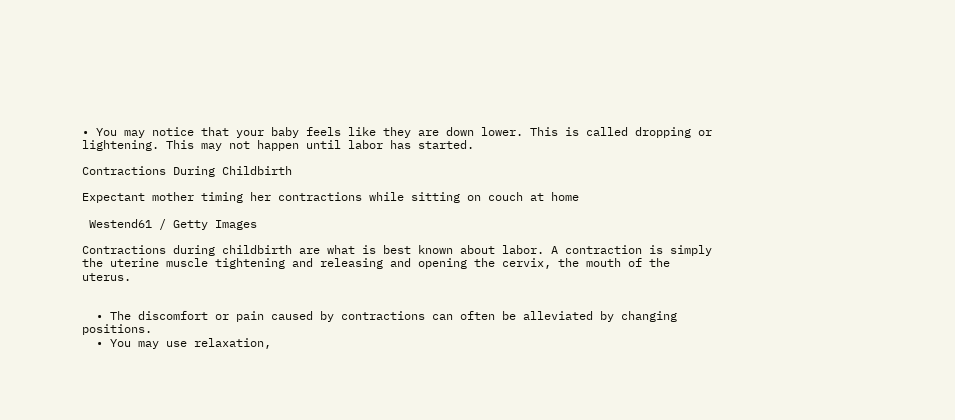• You may notice that your baby feels like they are down lower. This is called dropping or lightening. This may not happen until labor has started.

Contractions During Childbirth

Expectant mother timing her contractions while sitting on couch at home

 Westend61 / Getty Images

Contractions during childbirth are what is best known about labor. A contraction is simply the uterine muscle tightening and releasing and opening the cervix, the mouth of the uterus.


  • The discomfort or pain caused by contractions can often be alleviated by changing positions.
  • You may use relaxation,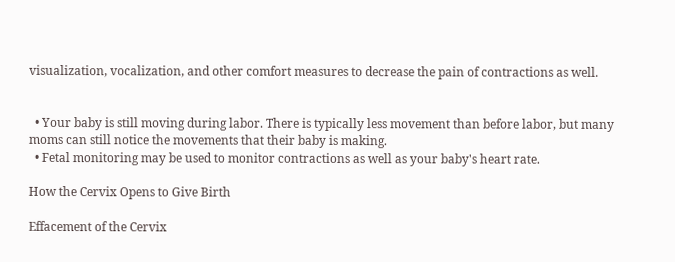visualization, vocalization, and other comfort measures to decrease the pain of contractions as well.


  • Your baby is still moving during labor. There is typically less movement than before labor, but many moms can still notice the movements that their baby is making.
  • Fetal monitoring may be used to monitor contractions as well as your baby's heart rate.

How the Cervix Opens to Give Birth

Effacement of the Cervix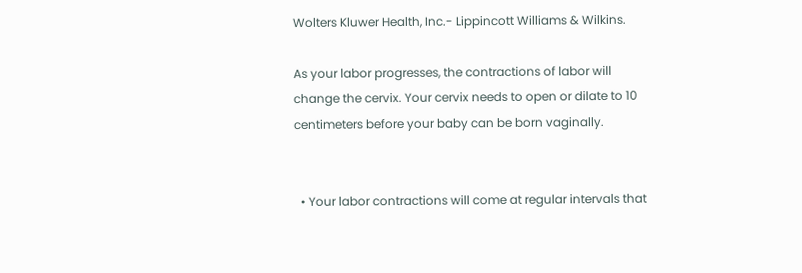Wolters Kluwer Health, Inc.- Lippincott Williams & Wilkins.

As your labor progresses, the contractions of labor will change the cervix. Your cervix needs to open or dilate to 10 centimeters before your baby can be born vaginally.


  • Your labor contractions will come at regular intervals that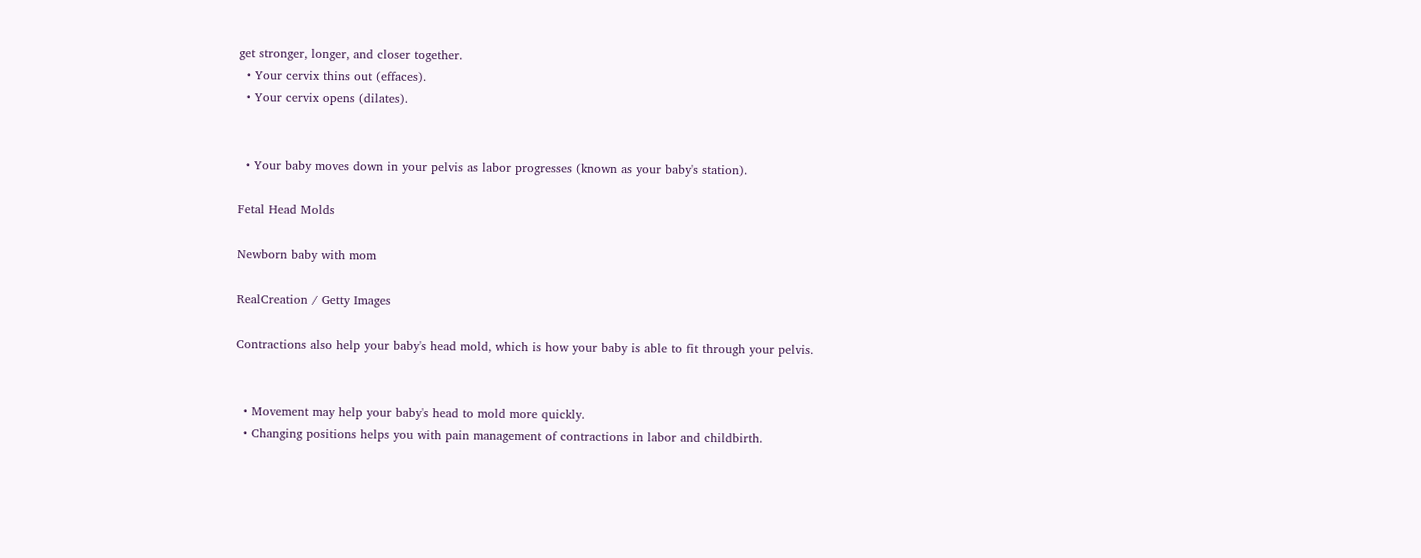get stronger, longer, and closer together.
  • Your cervix thins out (effaces).
  • Your cervix opens (dilates).


  • Your baby moves down in your pelvis as labor progresses (known as your baby's station).

Fetal Head Molds

Newborn baby with mom

RealCreation / Getty Images

Contractions also help your baby's head mold, which is how your baby is able to fit through your pelvis.


  • Movement may help your baby's head to mold more quickly.
  • Changing positions helps you with pain management of contractions in labor and childbirth.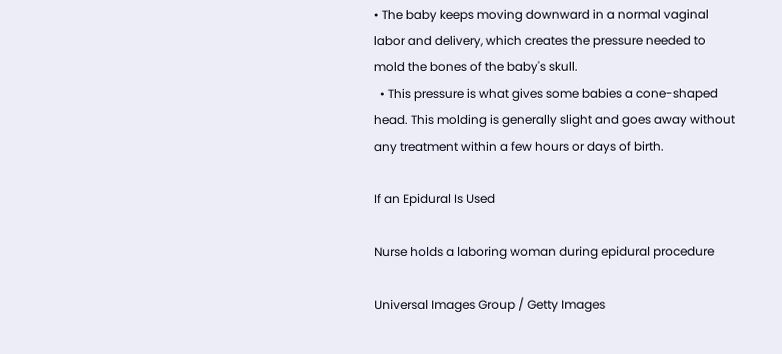• The baby keeps moving downward in a normal vaginal labor and delivery, which creates the pressure needed to mold the bones of the baby's skull.
  • This pressure is what gives some babies a cone-shaped head. This molding is generally slight and goes away without any treatment within a few hours or days of birth.

If an Epidural Is Used

Nurse holds a laboring woman during epidural procedure

Universal Images Group / Getty Images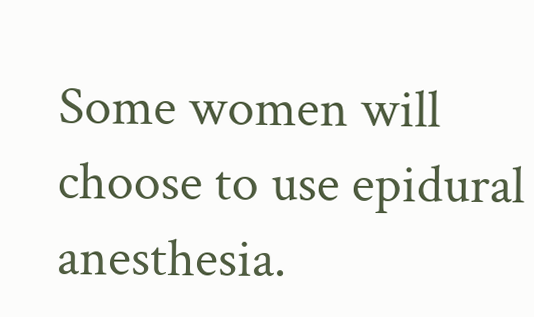Some women will choose to use epidural anesthesia.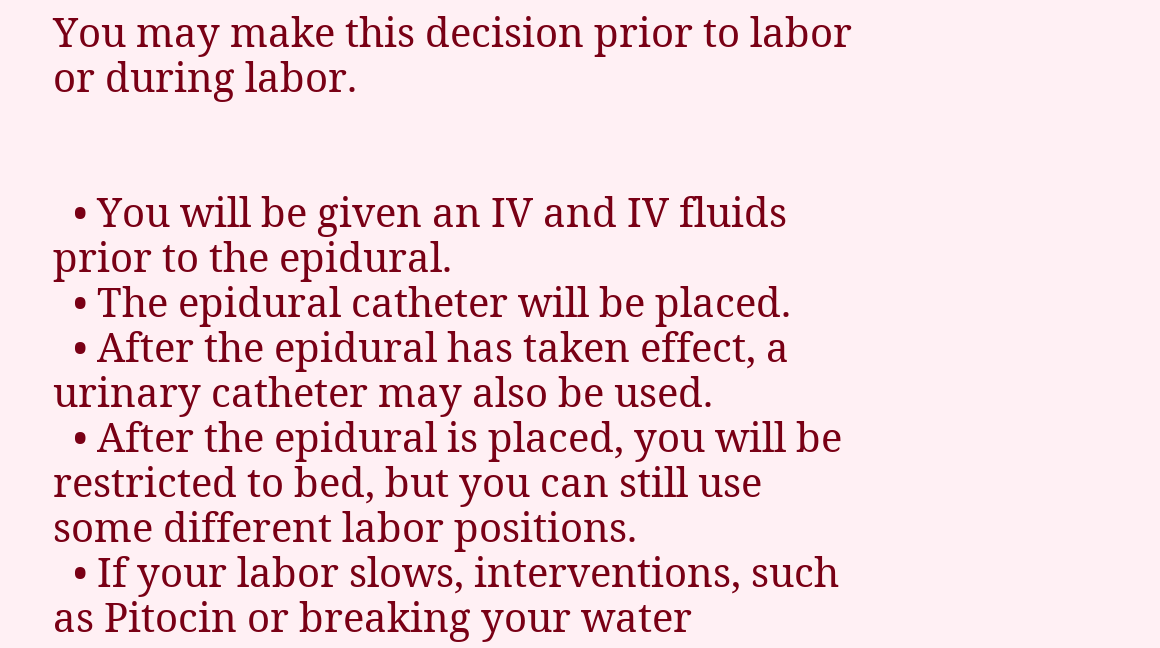You may make this decision prior to labor or during labor.


  • You will be given an IV and IV fluids prior to the epidural.
  • The epidural catheter will be placed.
  • After the epidural has taken effect, a urinary catheter may also be used.
  • After the epidural is placed, you will be restricted to bed, but you can still use some different labor positions.
  • If your labor slows, interventions, such as Pitocin or breaking your water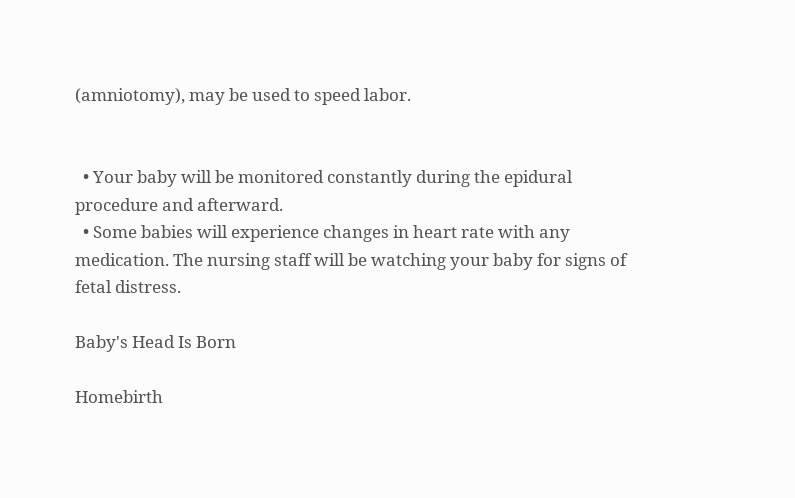(amniotomy), may be used to speed labor.


  • Your baby will be monitored constantly during the epidural procedure and afterward.
  • Some babies will experience changes in heart rate with any medication. The nursing staff will be watching your baby for signs of fetal distress.

Baby's Head Is Born

Homebirth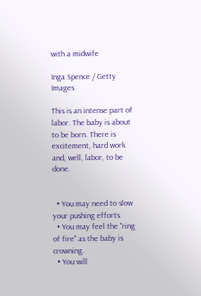with a midwife

Inga Spence / Getty Images

This is an intense part of labor. The baby is about to be born. There is excitement, hard work and, well, labor, to be done.


  • You may need to slow your pushing efforts.
  • You may feel the "ring of fire" as the baby is crowning.
  • You will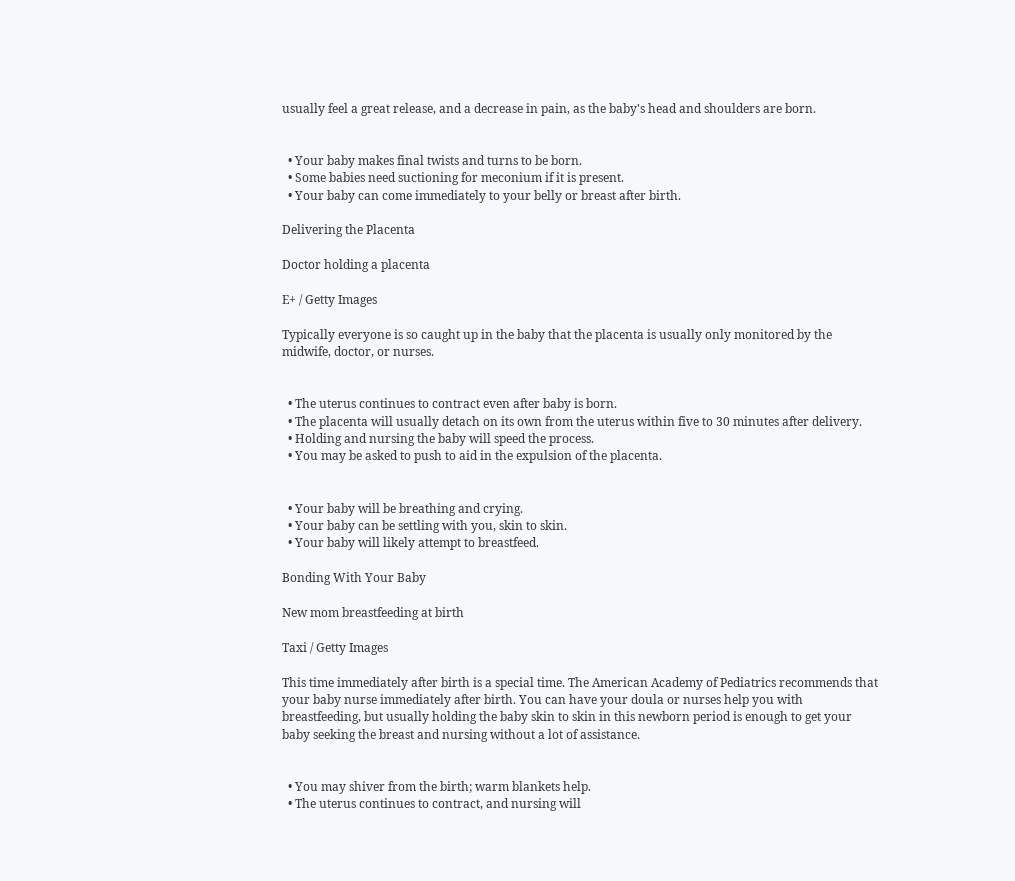usually feel a great release, and a decrease in pain, as the baby's head and shoulders are born.


  • Your baby makes final twists and turns to be born.
  • Some babies need suctioning for meconium if it is present.
  • Your baby can come immediately to your belly or breast after birth.

Delivering the Placenta

Doctor holding a placenta

E+ / Getty Images

Typically everyone is so caught up in the baby that the placenta is usually only monitored by the midwife, doctor, or nurses.


  • The uterus continues to contract even after baby is born.
  • The placenta will usually detach on its own from the uterus within five to 30 minutes after delivery.
  • Holding and nursing the baby will speed the process.
  • You may be asked to push to aid in the expulsion of the placenta.


  • Your baby will be breathing and crying.
  • Your baby can be settling with you, skin to skin.
  • Your baby will likely attempt to breastfeed.

Bonding With Your Baby

New mom breastfeeding at birth

Taxi / Getty Images

This time immediately after birth is a special time. The American Academy of Pediatrics recommends that your baby nurse immediately after birth. You can have your doula or nurses help you with breastfeeding, but usually holding the baby skin to skin in this newborn period is enough to get your baby seeking the breast and nursing without a lot of assistance.


  • You may shiver from the birth; warm blankets help.
  • The uterus continues to contract, and nursing will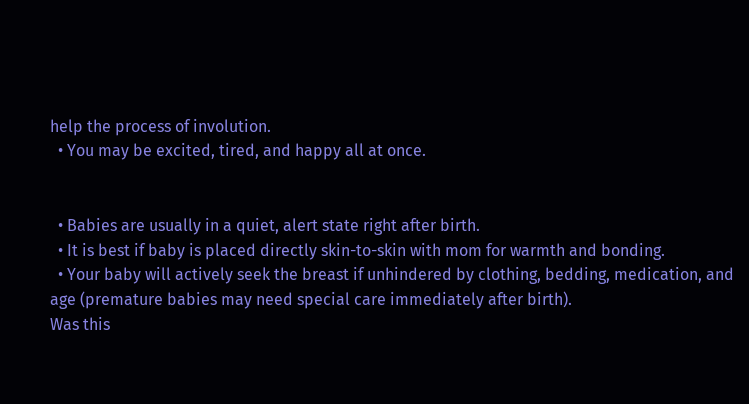help the process of involution.
  • You may be excited, tired, and happy all at once.


  • Babies are usually in a quiet, alert state right after birth.
  • It is best if baby is placed directly skin-to-skin with mom for warmth and bonding.
  • Your baby will actively seek the breast if unhindered by clothing, bedding, medication, and age (premature babies may need special care immediately after birth).
Was this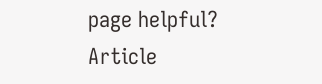page helpful?
Article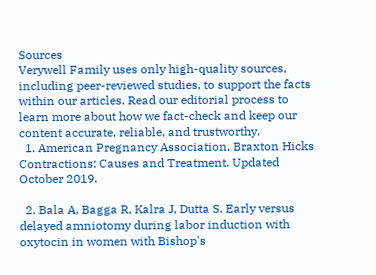Sources
Verywell Family uses only high-quality sources, including peer-reviewed studies, to support the facts within our articles. Read our editorial process to learn more about how we fact-check and keep our content accurate, reliable, and trustworthy.
  1. American Pregnancy Association. Braxton Hicks Contractions: Causes and Treatment. Updated October 2019.

  2. Bala A, Bagga R, Kalra J, Dutta S. Early versus delayed amniotomy during labor induction with oxytocin in women with Bishop's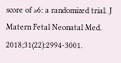score of ≥6: a randomized trial. J Matern Fetal Neonatal Med. 2018;31(22):2994-3001.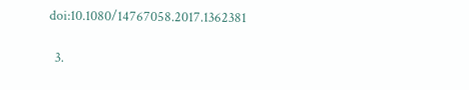doi:10.1080/14767058.2017.1362381

  3.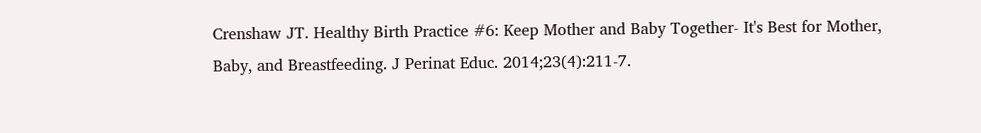Crenshaw JT. Healthy Birth Practice #6: Keep Mother and Baby Together- It's Best for Mother, Baby, and Breastfeeding. J Perinat Educ. 2014;23(4):211-7.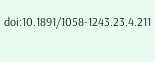doi:10.1891/1058-1243.23.4.211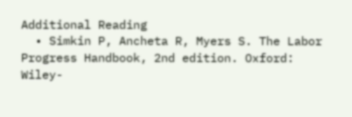Additional Reading
  • Simkin P, Ancheta R, Myers S. The Labor Progress Handbook, 2nd edition. Oxford: Wiley-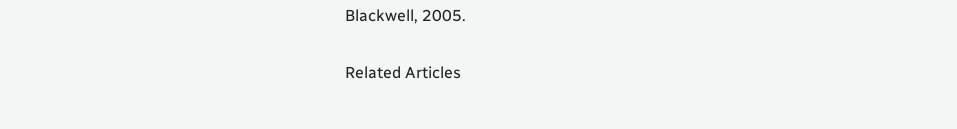Blackwell, 2005.

Related Articles